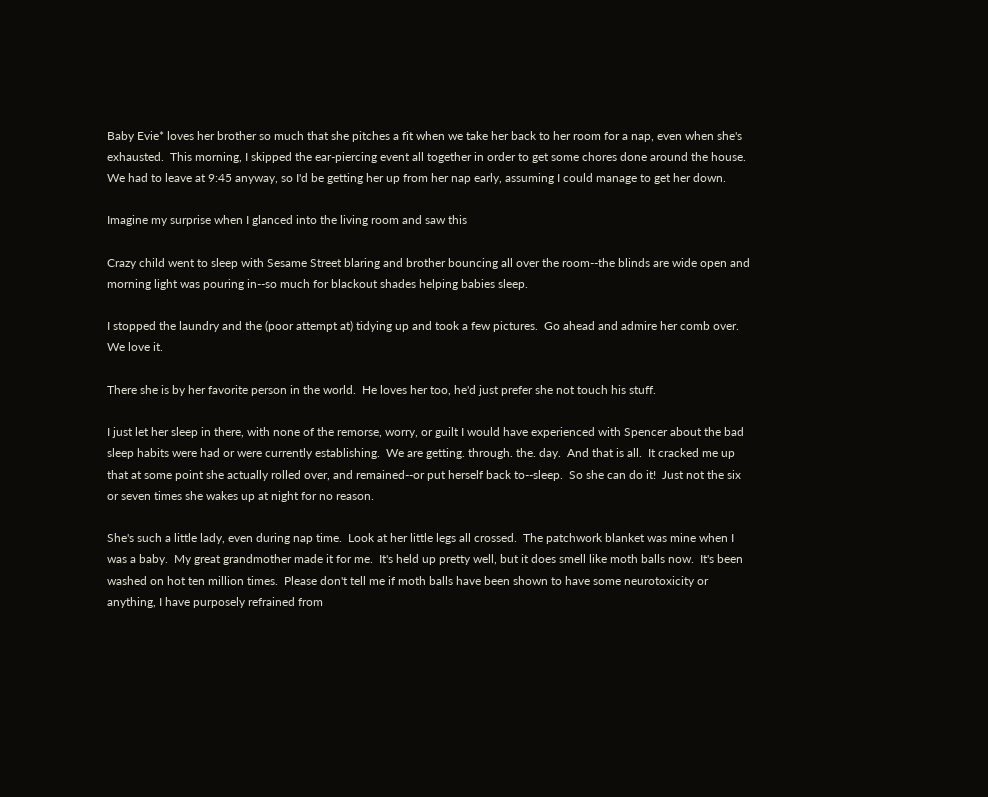Baby Evie* loves her brother so much that she pitches a fit when we take her back to her room for a nap, even when she's exhausted.  This morning, I skipped the ear-piercing event all together in order to get some chores done around the house.  We had to leave at 9:45 anyway, so I'd be getting her up from her nap early, assuming I could manage to get her down.

Imagine my surprise when I glanced into the living room and saw this

Crazy child went to sleep with Sesame Street blaring and brother bouncing all over the room--the blinds are wide open and morning light was pouring in--so much for blackout shades helping babies sleep.

I stopped the laundry and the (poor attempt at) tidying up and took a few pictures.  Go ahead and admire her comb over.  We love it.

There she is by her favorite person in the world.  He loves her too, he'd just prefer she not touch his stuff.

I just let her sleep in there, with none of the remorse, worry, or guilt I would have experienced with Spencer about the bad sleep habits were had or were currently establishing.  We are getting. through. the. day.  And that is all.  It cracked me up that at some point she actually rolled over, and remained--or put herself back to--sleep.  So she can do it!  Just not the six or seven times she wakes up at night for no reason.

She's such a little lady, even during nap time.  Look at her little legs all crossed.  The patchwork blanket was mine when I was a baby.  My great grandmother made it for me.  It's held up pretty well, but it does smell like moth balls now.  It's been washed on hot ten million times.  Please don't tell me if moth balls have been shown to have some neurotoxicity or anything, I have purposely refrained from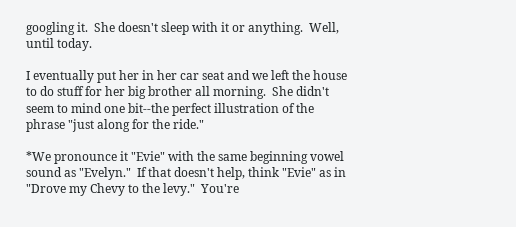googling it.  She doesn't sleep with it or anything.  Well, until today.

I eventually put her in her car seat and we left the house to do stuff for her big brother all morning.  She didn't seem to mind one bit--the perfect illustration of the phrase "just along for the ride."

*We pronounce it "Evie" with the same beginning vowel sound as "Evelyn."  If that doesn't help, think "Evie" as in "Drove my Chevy to the levy."  You're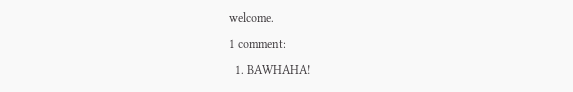welcome.

1 comment:

  1. BAWHAHA!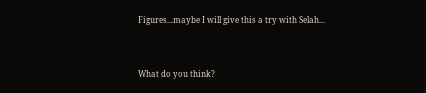Figures...maybe I will give this a try with Selah...


What do you think?